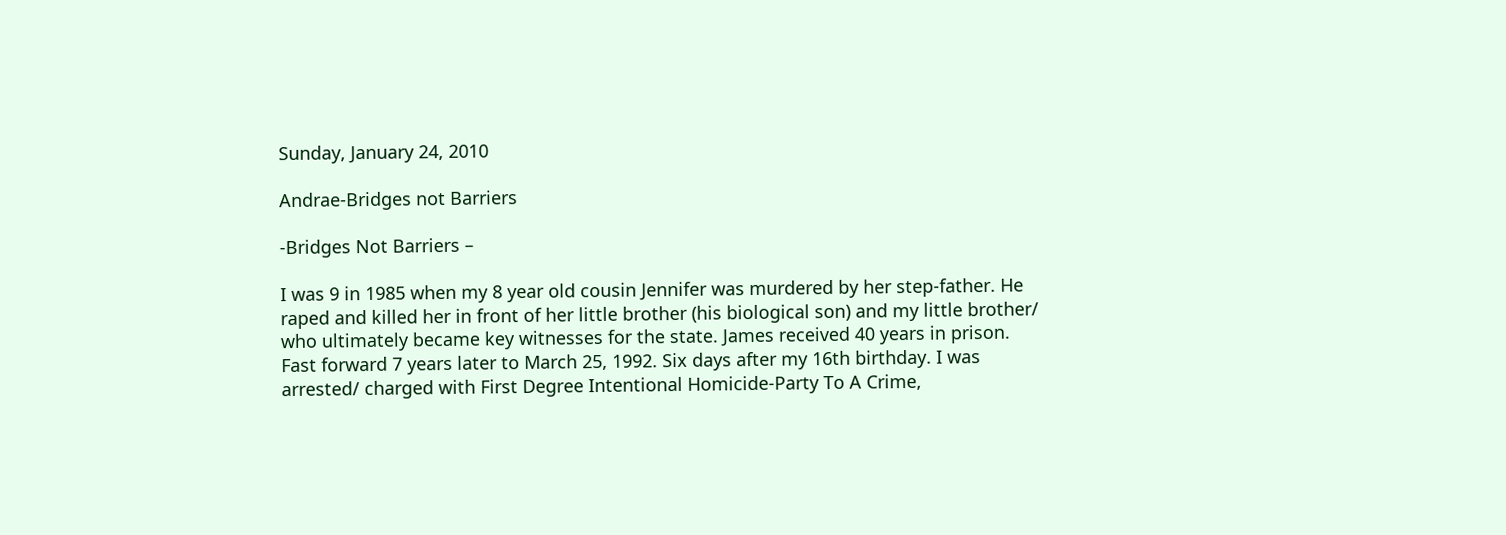Sunday, January 24, 2010

Andrae-Bridges not Barriers

-Bridges Not Barriers –

I was 9 in 1985 when my 8 year old cousin Jennifer was murdered by her step-father. He raped and killed her in front of her little brother (his biological son) and my little brother/ who ultimately became key witnesses for the state. James received 40 years in prison. Fast forward 7 years later to March 25, 1992. Six days after my 16th birthday. I was arrested/ charged with First Degree Intentional Homicide-Party To A Crime,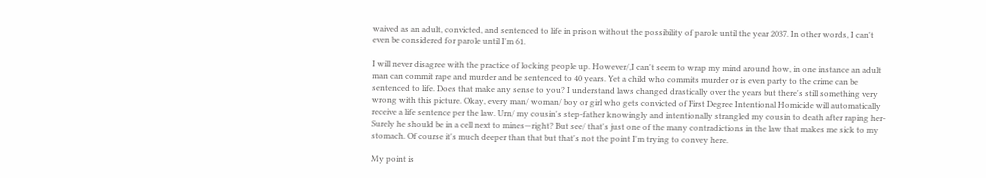waived as an adult, convicted, and sentenced to life in prison without the possibility of parole until the year 2037. In other words, I can't even be considered for parole until I'm 61.

I will never disagree with the practice of locking people up. However/,I can't seem to wrap my mind around how, in one instance an adult man can commit rape and murder and be sentenced to 40 years. Yet a child who commits murder or is even party to the crime can be sentenced to life. Does that make any sense to you? I understand laws changed drastically over the years but there's still something very wrong with this picture. Okay, every man/ woman/ boy or girl who gets convicted of First Degree Intentional Homicide will automatically receive a life sentence per the law. Urn/ my cousin's step-father knowingly and intentionally strangled my cousin to death after raping her- Surely he should be in a cell next to mines—right? But see/ that's just one of the many contradictions in the law that makes me sick to my stomach. Of course it's much deeper than that but that's not the point I'm trying to convey here.

My point is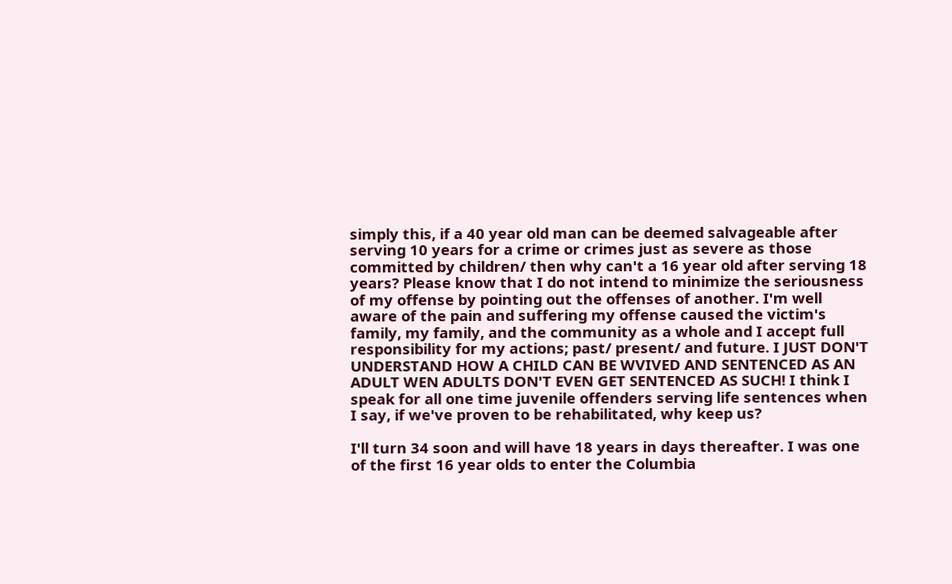simply this, if a 40 year old man can be deemed salvageable after serving 10 years for a crime or crimes just as severe as those committed by children/ then why can't a 16 year old after serving 18 years? Please know that I do not intend to minimize the seriousness of my offense by pointing out the offenses of another. I'm well aware of the pain and suffering my offense caused the victim's family, my family, and the community as a whole and I accept full responsibility for my actions; past/ present/ and future. I JUST DON'T UNDERSTAND HOW A CHILD CAN BE WVIVED AND SENTENCED AS AN ADULT WEN ADULTS DON'T EVEN GET SENTENCED AS SUCH! I think I speak for all one time juvenile offenders serving life sentences when I say, if we've proven to be rehabilitated, why keep us?

I'll turn 34 soon and will have 18 years in days thereafter. I was one of the first 16 year olds to enter the Columbia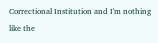Correctional Institution and I'm nothing like the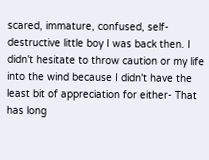scared, immature, confused, self-destructive little boy I was back then. I didn't hesitate to throw caution or my life into the wind because I didn't have the least bit of appreciation for either- That has long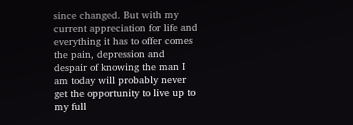since changed. But with my current appreciation for life and everything it has to offer comes the pain, depression and despair of knowing the man I am today will probably never get the opportunity to live up to my full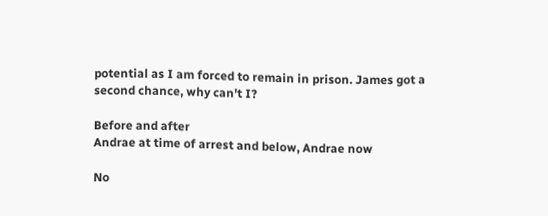potential as I am forced to remain in prison. James got a second chance, why can't I?

Before and after
Andrae at time of arrest and below, Andrae now

No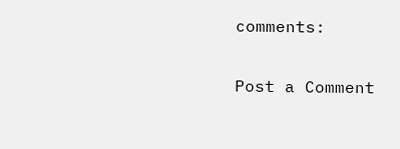comments:

Post a Comment